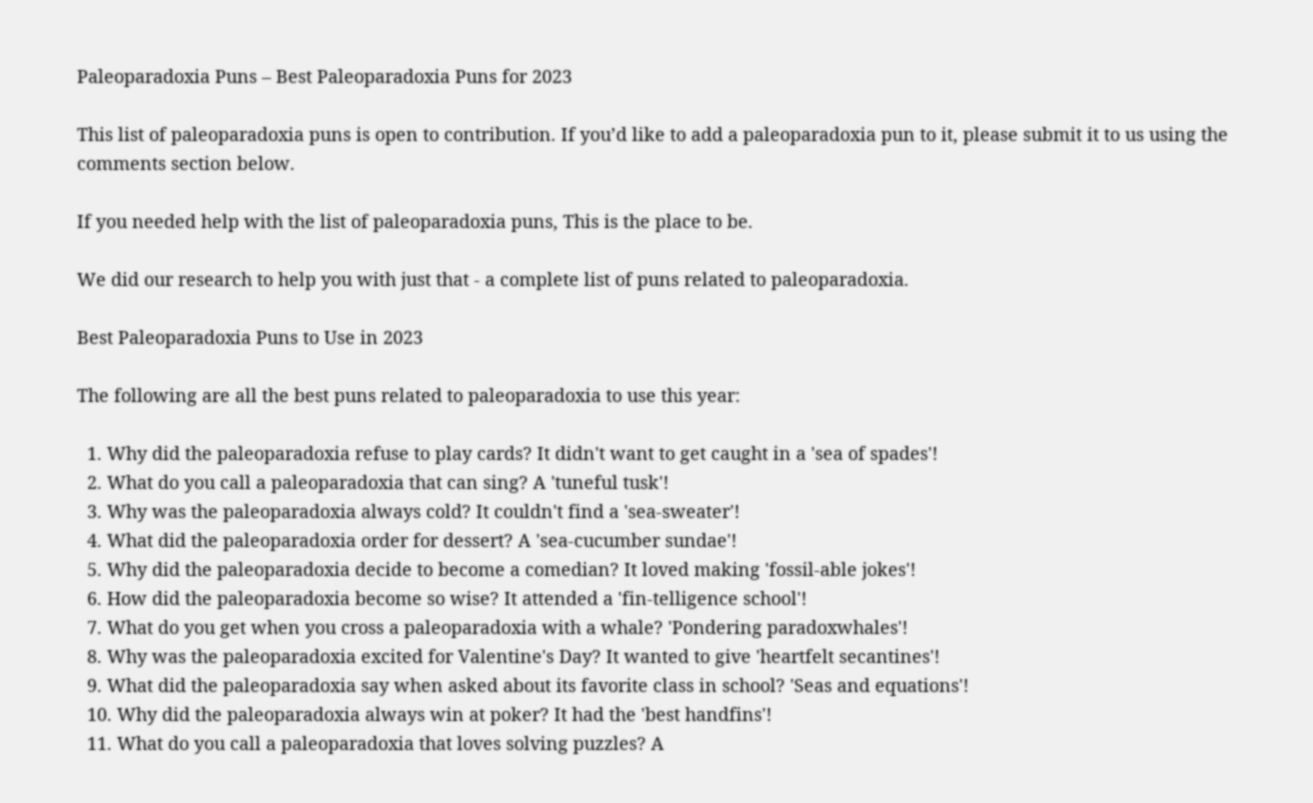Paleoparadoxia Puns – Best Paleoparadoxia Puns for 2023

This list of paleoparadoxia puns is open to contribution. If you’d like to add a paleoparadoxia pun to it, please submit it to us using the comments section below.

If you needed help with the list of paleoparadoxia puns, This is the place to be.

We did our research to help you with just that - a complete list of puns related to paleoparadoxia.

Best Paleoparadoxia Puns to Use in 2023

The following are all the best puns related to paleoparadoxia to use this year:

  1. Why did the paleoparadoxia refuse to play cards? It didn't want to get caught in a 'sea of spades'!
  2. What do you call a paleoparadoxia that can sing? A 'tuneful tusk'!
  3. Why was the paleoparadoxia always cold? It couldn't find a 'sea-sweater'!
  4. What did the paleoparadoxia order for dessert? A 'sea-cucumber sundae'!
  5. Why did the paleoparadoxia decide to become a comedian? It loved making 'fossil-able jokes'!
  6. How did the paleoparadoxia become so wise? It attended a 'fin-telligence school'!
  7. What do you get when you cross a paleoparadoxia with a whale? 'Pondering paradoxwhales'!
  8. Why was the paleoparadoxia excited for Valentine's Day? It wanted to give 'heartfelt secantines'!
  9. What did the paleoparadoxia say when asked about its favorite class in school? 'Seas and equations'!
  10. Why did the paleoparadoxia always win at poker? It had the 'best handfins'!
  11. What do you call a paleoparadoxia that loves solving puzzles? A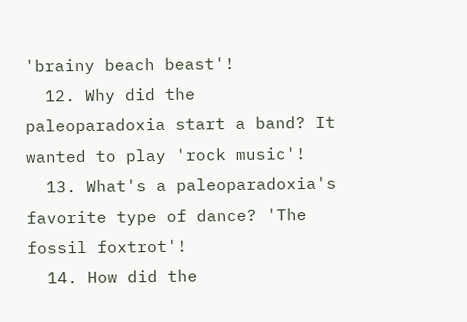'brainy beach beast'!
  12. Why did the paleoparadoxia start a band? It wanted to play 'rock music'!
  13. What's a paleoparadoxia's favorite type of dance? 'The fossil foxtrot'!
  14. How did the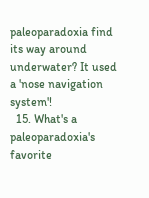paleoparadoxia find its way around underwater? It used a 'nose navigation system'!
  15. What's a paleoparadoxia's favorite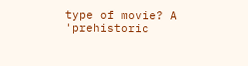type of movie? A 'prehistoric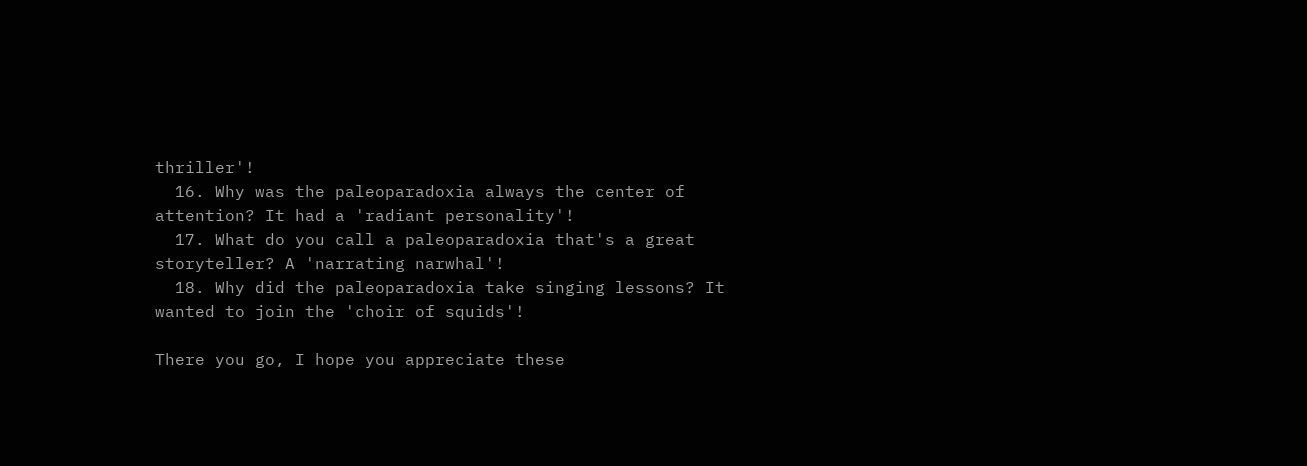thriller'!
  16. Why was the paleoparadoxia always the center of attention? It had a 'radiant personality'!
  17. What do you call a paleoparadoxia that's a great storyteller? A 'narrating narwhal'!
  18. Why did the paleoparadoxia take singing lessons? It wanted to join the 'choir of squids'!

There you go, I hope you appreciate these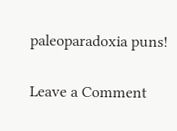paleoparadoxia puns!

Leave a Comment